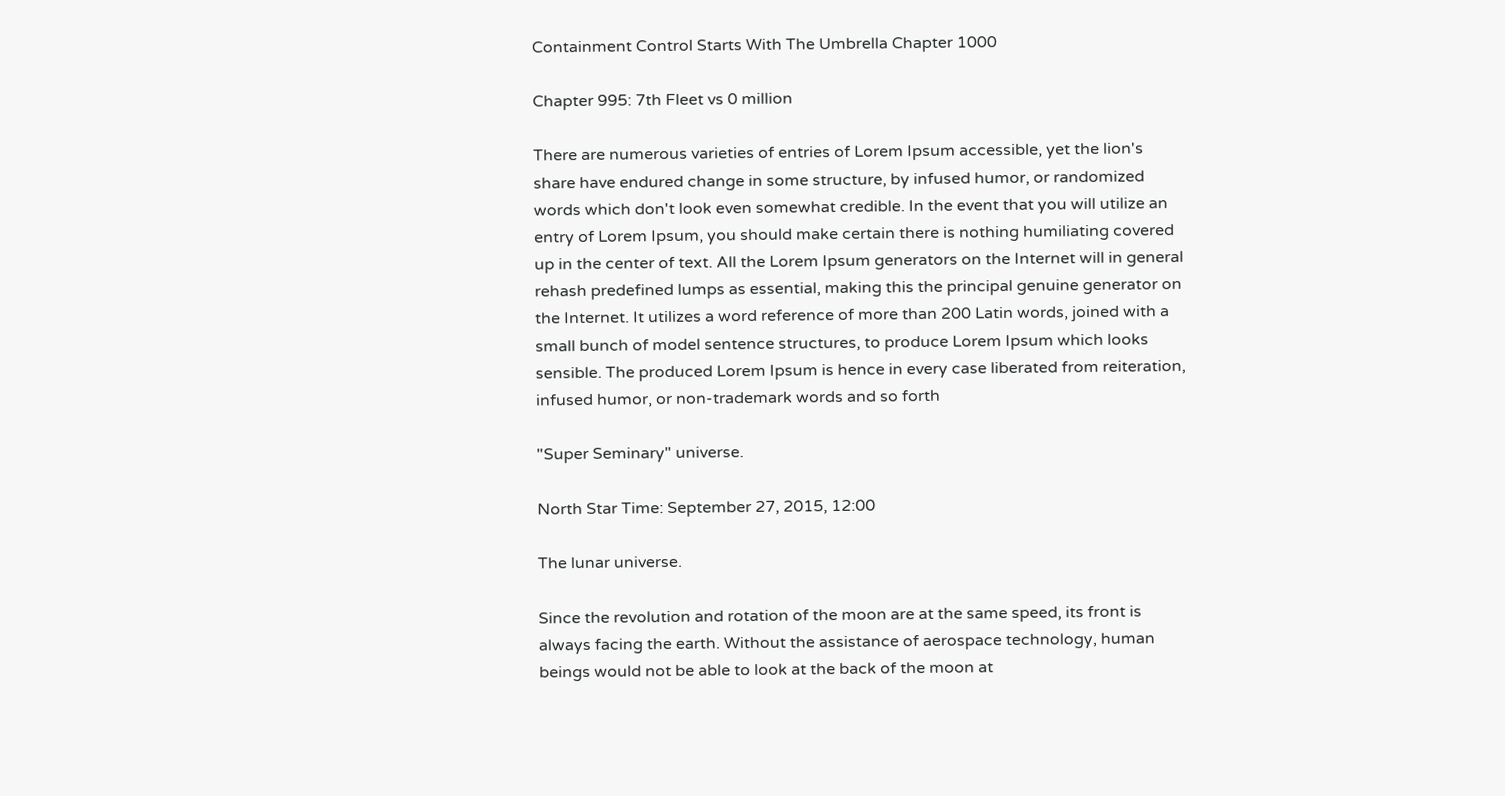Containment Control Starts With The Umbrella Chapter 1000

Chapter 995: 7th Fleet vs 0 million

There are numerous varieties of entries of Lorem Ipsum accessible, yet the lion's share have endured change in some structure, by infused humor, or randomized words which don't look even somewhat credible. In the event that you will utilize an entry of Lorem Ipsum, you should make certain there is nothing humiliating covered up in the center of text. All the Lorem Ipsum generators on the Internet will in general rehash predefined lumps as essential, making this the principal genuine generator on the Internet. It utilizes a word reference of more than 200 Latin words, joined with a small bunch of model sentence structures, to produce Lorem Ipsum which looks sensible. The produced Lorem Ipsum is hence in every case liberated from reiteration, infused humor, or non-trademark words and so forth

"Super Seminary" universe.

North Star Time: September 27, 2015, 12:00

The lunar universe.

Since the revolution and rotation of the moon are at the same speed, its front is always facing the earth. Without the assistance of aerospace technology, human beings would not be able to look at the back of the moon at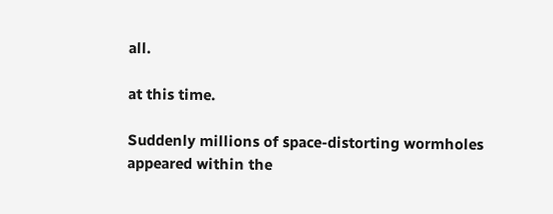all.

at this time.

Suddenly millions of space-distorting wormholes appeared within the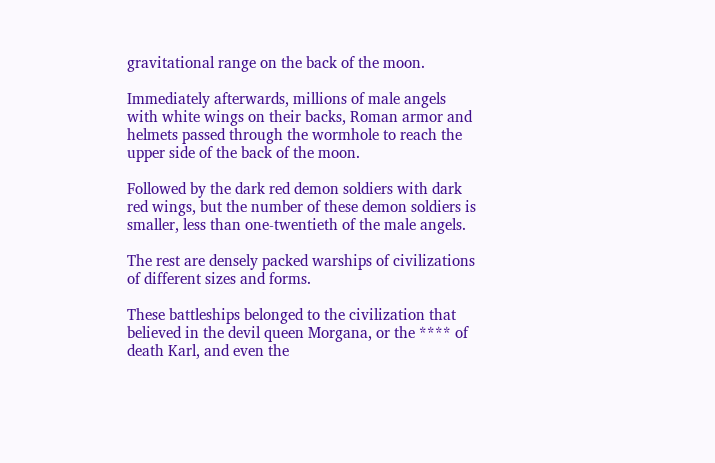gravitational range on the back of the moon.

Immediately afterwards, millions of male angels with white wings on their backs, Roman armor and helmets passed through the wormhole to reach the upper side of the back of the moon.

Followed by the dark red demon soldiers with dark red wings, but the number of these demon soldiers is smaller, less than one-twentieth of the male angels.

The rest are densely packed warships of civilizations of different sizes and forms.

These battleships belonged to the civilization that believed in the devil queen Morgana, or the **** of death Karl, and even the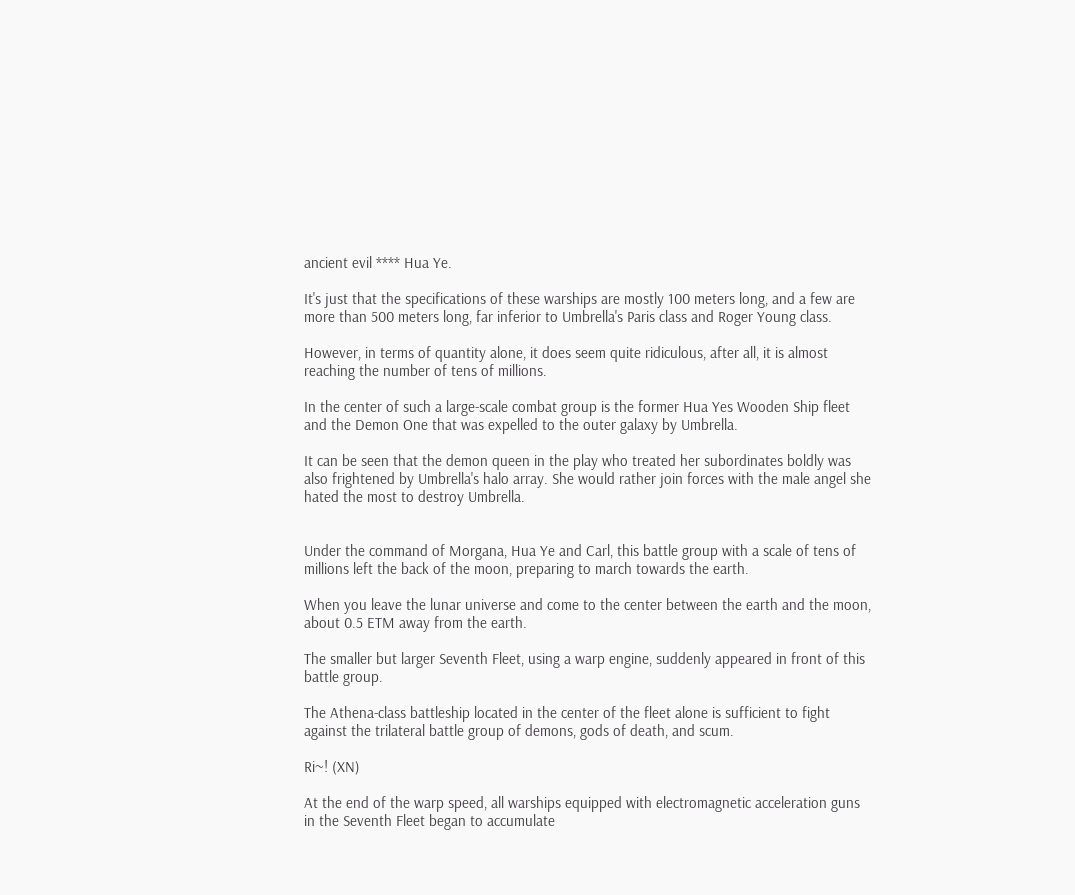ancient evil **** Hua Ye.

It's just that the specifications of these warships are mostly 100 meters long, and a few are more than 500 meters long, far inferior to Umbrella's Paris class and Roger Young class.

However, in terms of quantity alone, it does seem quite ridiculous, after all, it is almost reaching the number of tens of millions.

In the center of such a large-scale combat group is the former Hua Yes Wooden Ship fleet and the Demon One that was expelled to the outer galaxy by Umbrella.

It can be seen that the demon queen in the play who treated her subordinates boldly was also frightened by Umbrella's halo array. She would rather join forces with the male angel she hated the most to destroy Umbrella.


Under the command of Morgana, Hua Ye and Carl, this battle group with a scale of tens of millions left the back of the moon, preparing to march towards the earth.

When you leave the lunar universe and come to the center between the earth and the moon, about 0.5 ETM away from the earth.

The smaller but larger Seventh Fleet, using a warp engine, suddenly appeared in front of this battle group.

The Athena-class battleship located in the center of the fleet alone is sufficient to fight against the trilateral battle group of demons, gods of death, and scum.

Ri~! (XN)

At the end of the warp speed, all warships equipped with electromagnetic acceleration guns in the Seventh Fleet began to accumulate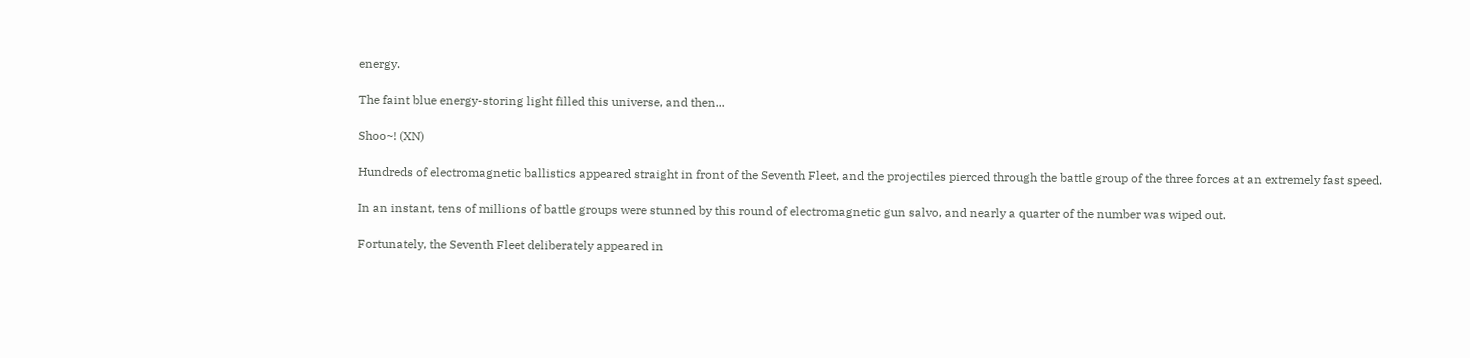energy.

The faint blue energy-storing light filled this universe, and then...

Shoo~! (XN)

Hundreds of electromagnetic ballistics appeared straight in front of the Seventh Fleet, and the projectiles pierced through the battle group of the three forces at an extremely fast speed.

In an instant, tens of millions of battle groups were stunned by this round of electromagnetic gun salvo, and nearly a quarter of the number was wiped out.

Fortunately, the Seventh Fleet deliberately appeared in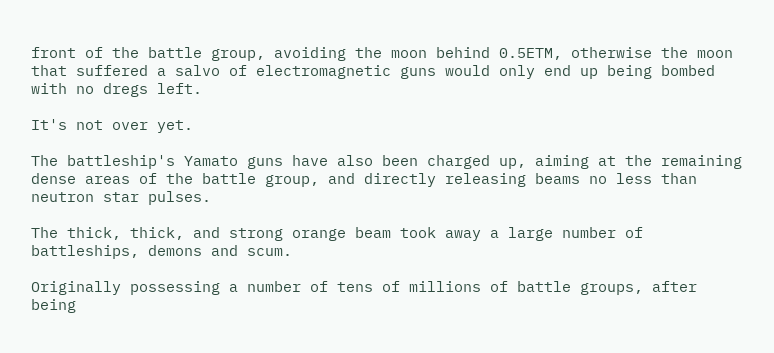front of the battle group, avoiding the moon behind 0.5ETM, otherwise the moon that suffered a salvo of electromagnetic guns would only end up being bombed with no dregs left.

It's not over yet.

The battleship's Yamato guns have also been charged up, aiming at the remaining dense areas of the battle group, and directly releasing beams no less than neutron star pulses.

The thick, thick, and strong orange beam took away a large number of battleships, demons and scum.

Originally possessing a number of tens of millions of battle groups, after being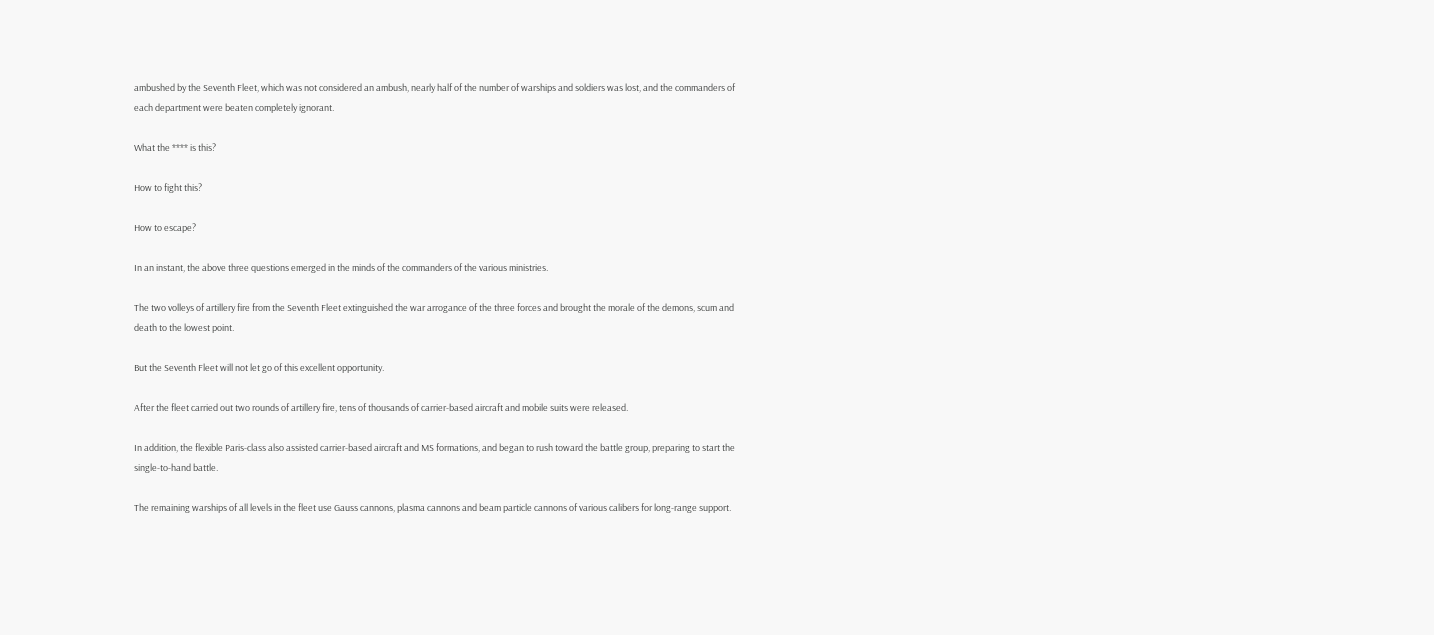ambushed by the Seventh Fleet, which was not considered an ambush, nearly half of the number of warships and soldiers was lost, and the commanders of each department were beaten completely ignorant.

What the **** is this?

How to fight this?

How to escape?

In an instant, the above three questions emerged in the minds of the commanders of the various ministries.

The two volleys of artillery fire from the Seventh Fleet extinguished the war arrogance of the three forces and brought the morale of the demons, scum and death to the lowest point.

But the Seventh Fleet will not let go of this excellent opportunity.

After the fleet carried out two rounds of artillery fire, tens of thousands of carrier-based aircraft and mobile suits were released.

In addition, the flexible Paris-class also assisted carrier-based aircraft and MS formations, and began to rush toward the battle group, preparing to start the single-to-hand battle.

The remaining warships of all levels in the fleet use Gauss cannons, plasma cannons and beam particle cannons of various calibers for long-range support.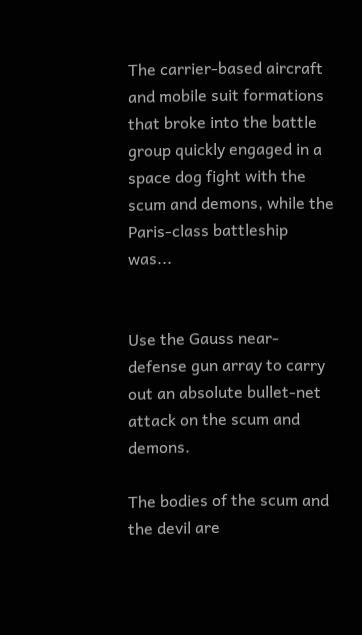The carrier-based aircraft and mobile suit formations that broke into the battle group quickly engaged in a space dog fight with the scum and demons, while the Paris-class battleship was...


Use the Gauss near-defense gun array to carry out an absolute bullet-net attack on the scum and demons.

The bodies of the scum and the devil are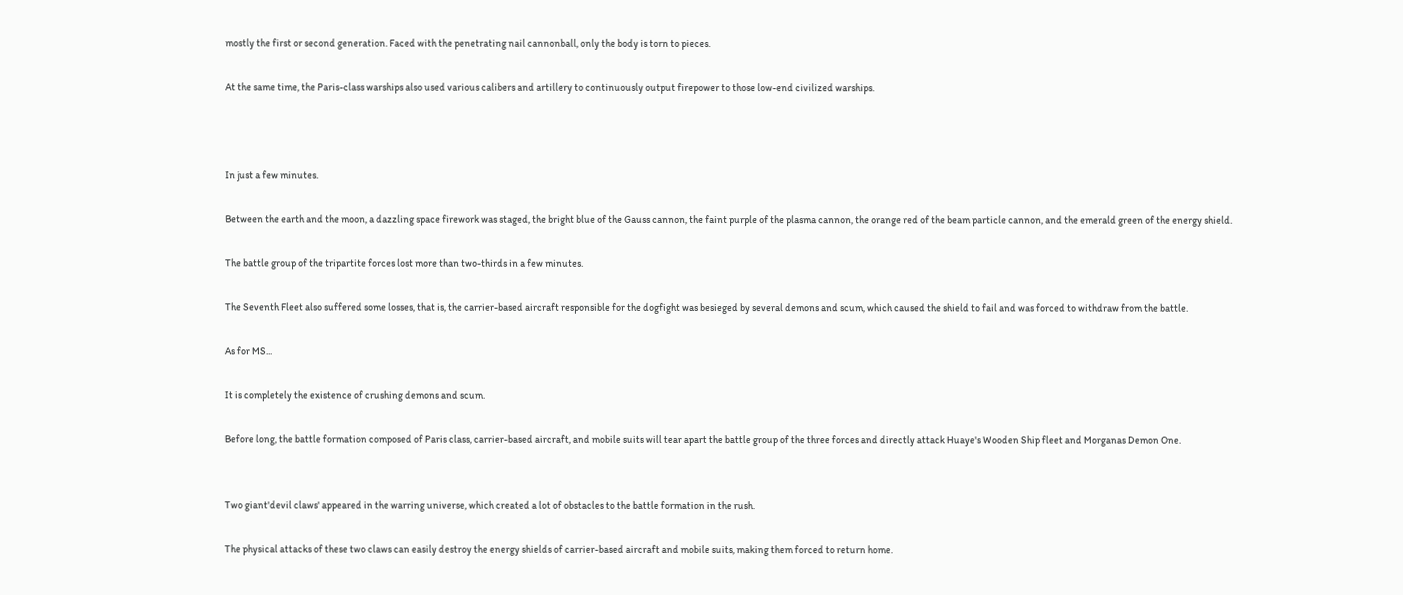mostly the first or second generation. Faced with the penetrating nail cannonball, only the body is torn to pieces.

At the same time, the Paris-class warships also used various calibers and artillery to continuously output firepower to those low-end civilized warships.



In just a few minutes.

Between the earth and the moon, a dazzling space firework was staged, the bright blue of the Gauss cannon, the faint purple of the plasma cannon, the orange red of the beam particle cannon, and the emerald green of the energy shield.

The battle group of the tripartite forces lost more than two-thirds in a few minutes.

The Seventh Fleet also suffered some losses, that is, the carrier-based aircraft responsible for the dogfight was besieged by several demons and scum, which caused the shield to fail and was forced to withdraw from the battle.

As for MS...

It is completely the existence of crushing demons and scum.

Before long, the battle formation composed of Paris class, carrier-based aircraft, and mobile suits will tear apart the battle group of the three forces and directly attack Huaye's Wooden Ship fleet and Morganas Demon One.


Two giant'devil claws' appeared in the warring universe, which created a lot of obstacles to the battle formation in the rush.

The physical attacks of these two claws can easily destroy the energy shields of carrier-based aircraft and mobile suits, making them forced to return home.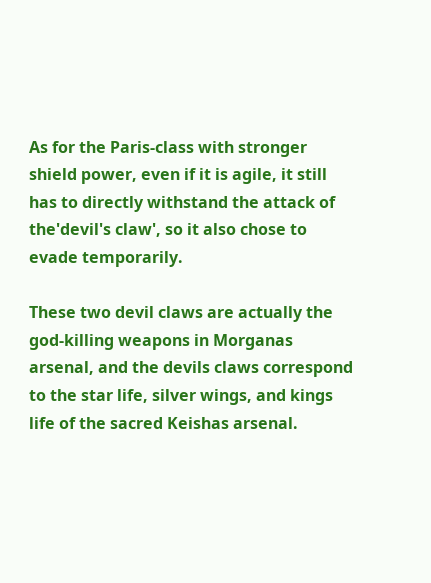As for the Paris-class with stronger shield power, even if it is agile, it still has to directly withstand the attack of the'devil's claw', so it also chose to evade temporarily.

These two devil claws are actually the god-killing weapons in Morganas arsenal, and the devils claws correspond to the star life, silver wings, and kings life of the sacred Keishas arsenal.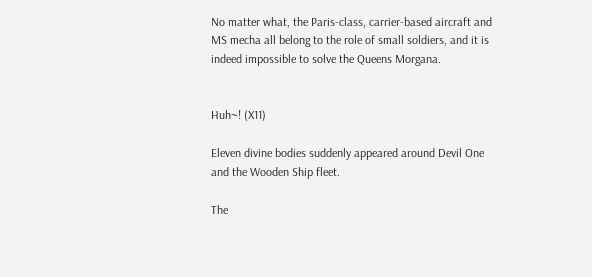No matter what, the Paris-class, carrier-based aircraft and MS mecha all belong to the role of small soldiers, and it is indeed impossible to solve the Queens Morgana.


Huh~! (X11)

Eleven divine bodies suddenly appeared around Devil One and the Wooden Ship fleet.

The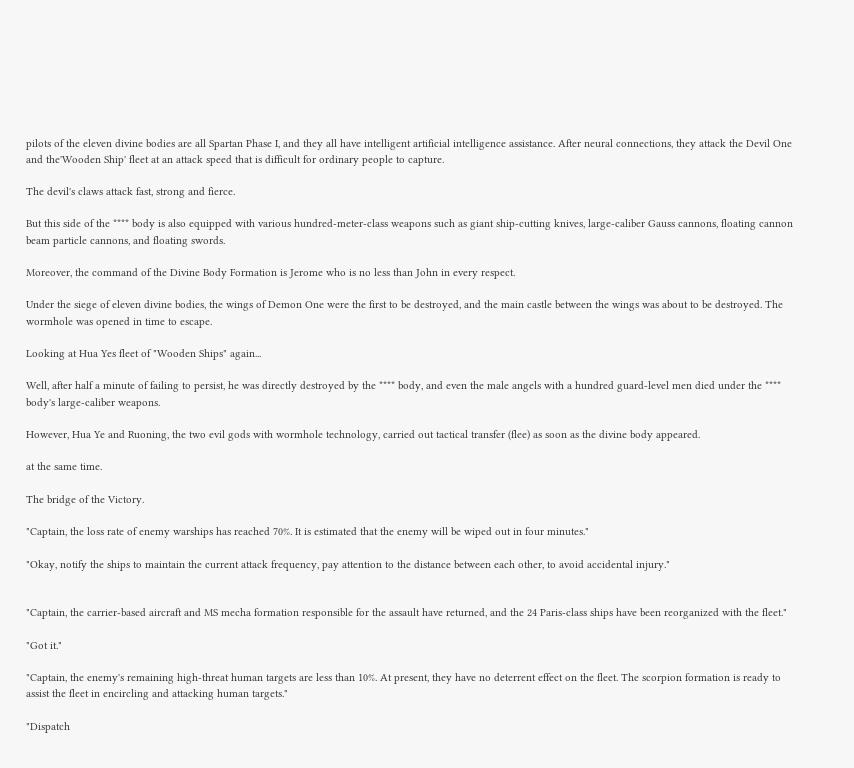pilots of the eleven divine bodies are all Spartan Phase I, and they all have intelligent artificial intelligence assistance. After neural connections, they attack the Devil One and the'Wooden Ship' fleet at an attack speed that is difficult for ordinary people to capture.

The devil's claws attack fast, strong and fierce.

But this side of the **** body is also equipped with various hundred-meter-class weapons such as giant ship-cutting knives, large-caliber Gauss cannons, floating cannon beam particle cannons, and floating swords.

Moreover, the command of the Divine Body Formation is Jerome who is no less than John in every respect.

Under the siege of eleven divine bodies, the wings of Demon One were the first to be destroyed, and the main castle between the wings was about to be destroyed. The wormhole was opened in time to escape.

Looking at Hua Yes fleet of "Wooden Ships" again...

Well, after half a minute of failing to persist, he was directly destroyed by the **** body, and even the male angels with a hundred guard-level men died under the **** body's large-caliber weapons.

However, Hua Ye and Ruoning, the two evil gods with wormhole technology, carried out tactical transfer (flee) as soon as the divine body appeared.

at the same time.

The bridge of the Victory.

"Captain, the loss rate of enemy warships has reached 70%. It is estimated that the enemy will be wiped out in four minutes."

"Okay, notify the ships to maintain the current attack frequency, pay attention to the distance between each other, to avoid accidental injury."


"Captain, the carrier-based aircraft and MS mecha formation responsible for the assault have returned, and the 24 Paris-class ships have been reorganized with the fleet."

"Got it."

"Captain, the enemy's remaining high-threat human targets are less than 10%. At present, they have no deterrent effect on the fleet. The scorpion formation is ready to assist the fleet in encircling and attacking human targets."

"Dispatch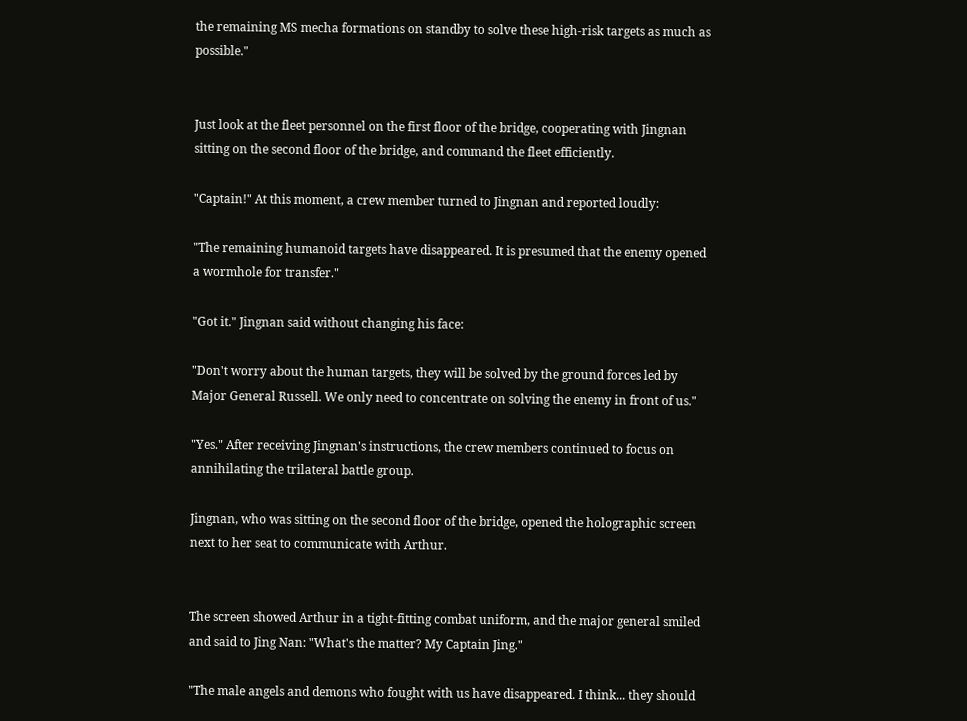the remaining MS mecha formations on standby to solve these high-risk targets as much as possible."


Just look at the fleet personnel on the first floor of the bridge, cooperating with Jingnan sitting on the second floor of the bridge, and command the fleet efficiently.

"Captain!" At this moment, a crew member turned to Jingnan and reported loudly:

"The remaining humanoid targets have disappeared. It is presumed that the enemy opened a wormhole for transfer."

"Got it." Jingnan said without changing his face:

"Don't worry about the human targets, they will be solved by the ground forces led by Major General Russell. We only need to concentrate on solving the enemy in front of us."

"Yes." After receiving Jingnan's instructions, the crew members continued to focus on annihilating the trilateral battle group.

Jingnan, who was sitting on the second floor of the bridge, opened the holographic screen next to her seat to communicate with Arthur.


The screen showed Arthur in a tight-fitting combat uniform, and the major general smiled and said to Jing Nan: "What's the matter? My Captain Jing."

"The male angels and demons who fought with us have disappeared. I think... they should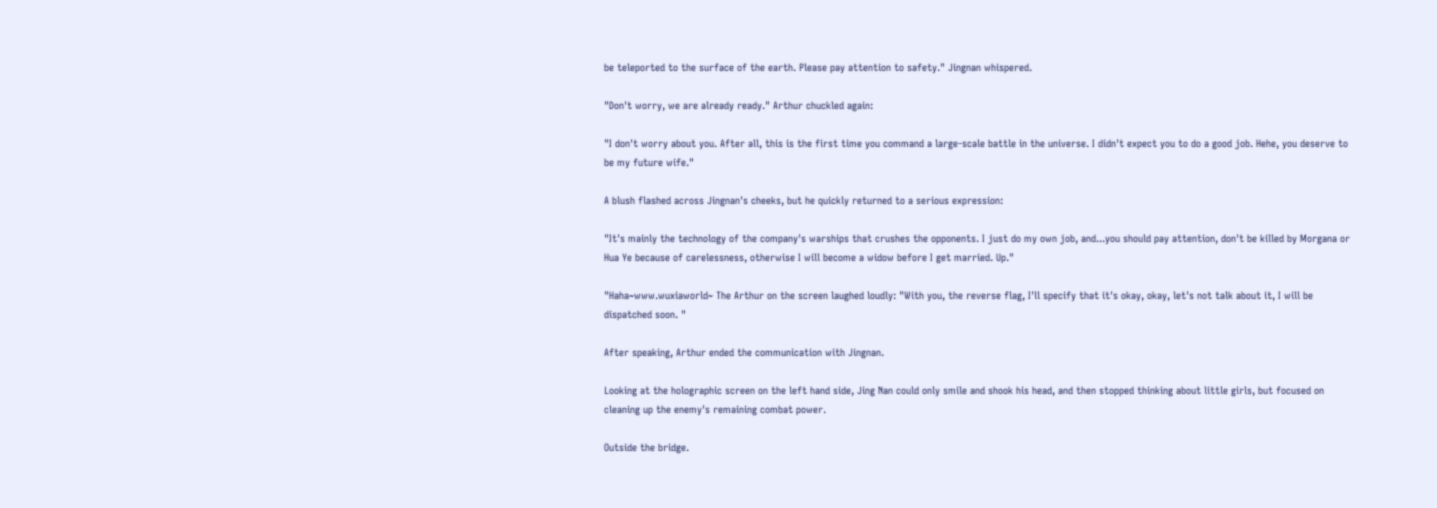be teleported to the surface of the earth. Please pay attention to safety." Jingnan whispered.

"Don't worry, we are already ready." Arthur chuckled again:

"I don't worry about you. After all, this is the first time you command a large-scale battle in the universe. I didn't expect you to do a good job. Hehe, you deserve to be my future wife."

A blush flashed across Jingnan's cheeks, but he quickly returned to a serious expression:

"It's mainly the technology of the company's warships that crushes the opponents. I just do my own job, and...you should pay attention, don't be killed by Morgana or Hua Ye because of carelessness, otherwise I will become a widow before I get married. Up."

"Haha~www.wuxiaworld~ The Arthur on the screen laughed loudly: "With you, the reverse flag, I'll specify that it's okay, okay, let's not talk about it, I will be dispatched soon. "

After speaking, Arthur ended the communication with Jingnan.

Looking at the holographic screen on the left hand side, Jing Nan could only smile and shook his head, and then stopped thinking about little girls, but focused on cleaning up the enemy's remaining combat power.

Outside the bridge.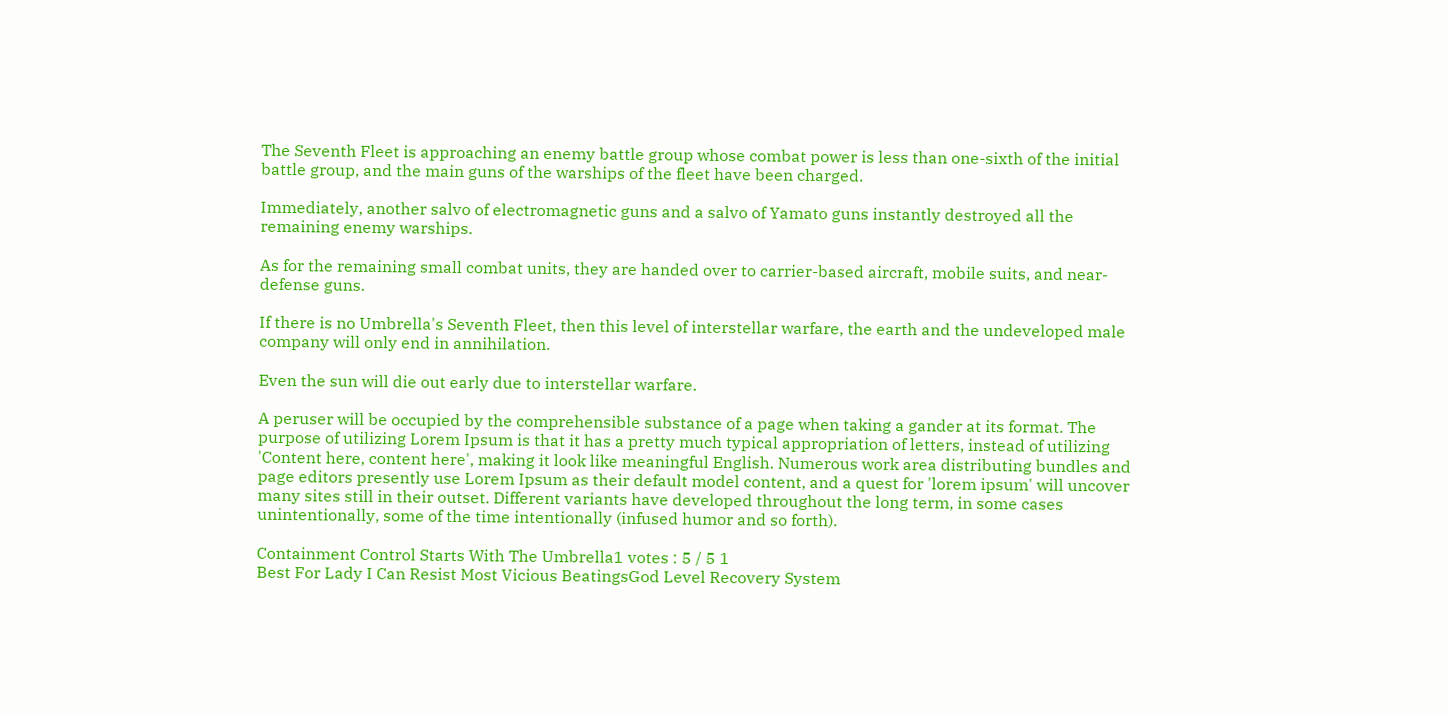The Seventh Fleet is approaching an enemy battle group whose combat power is less than one-sixth of the initial battle group, and the main guns of the warships of the fleet have been charged.

Immediately, another salvo of electromagnetic guns and a salvo of Yamato guns instantly destroyed all the remaining enemy warships.

As for the remaining small combat units, they are handed over to carrier-based aircraft, mobile suits, and near-defense guns.

If there is no Umbrella's Seventh Fleet, then this level of interstellar warfare, the earth and the undeveloped male company will only end in annihilation.

Even the sun will die out early due to interstellar warfare.

A peruser will be occupied by the comprehensible substance of a page when taking a gander at its format. The purpose of utilizing Lorem Ipsum is that it has a pretty much typical appropriation of letters, instead of utilizing 'Content here, content here', making it look like meaningful English. Numerous work area distributing bundles and page editors presently use Lorem Ipsum as their default model content, and a quest for 'lorem ipsum' will uncover many sites still in their outset. Different variants have developed throughout the long term, in some cases unintentionally, some of the time intentionally (infused humor and so forth).

Containment Control Starts With The Umbrella1 votes : 5 / 5 1
Best For Lady I Can Resist Most Vicious BeatingsGod Level Recovery System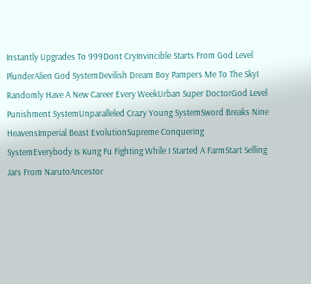Instantly Upgrades To 999Dont CryInvincible Starts From God Level PlunderAlien God SystemDevilish Dream Boy Pampers Me To The SkyI Randomly Have A New Career Every WeekUrban Super DoctorGod Level Punishment SystemUnparalleled Crazy Young SystemSword Breaks Nine HeavensImperial Beast EvolutionSupreme Conquering SystemEverybody Is Kung Fu Fighting While I Started A FarmStart Selling Jars From NarutoAncestor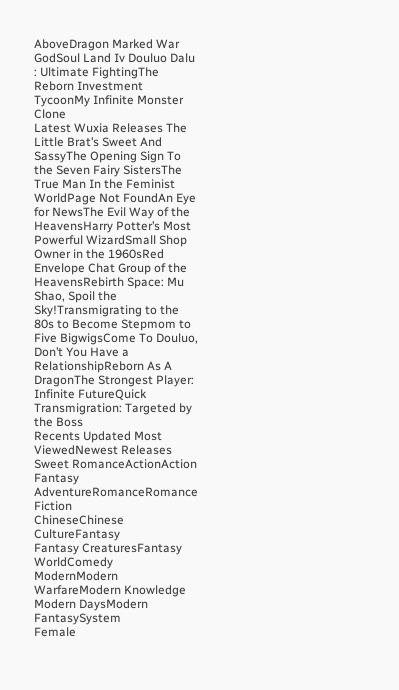AboveDragon Marked War GodSoul Land Iv Douluo Dalu : Ultimate FightingThe Reborn Investment TycoonMy Infinite Monster Clone
Latest Wuxia Releases The Little Brat’s Sweet And SassyThe Opening Sign To the Seven Fairy SistersThe True Man In the Feminist WorldPage Not FoundAn Eye for NewsThe Evil Way of the HeavensHarry Potter’s Most Powerful WizardSmall Shop Owner in the 1960sRed Envelope Chat Group of the HeavensRebirth Space: Mu Shao, Spoil the Sky!Transmigrating to the 80s to Become Stepmom to Five BigwigsCome To Douluo, Don’t You Have a RelationshipReborn As A DragonThe Strongest Player: Infinite FutureQuick Transmigration: Targeted by the Boss
Recents Updated Most ViewedNewest Releases
Sweet RomanceActionAction Fantasy
AdventureRomanceRomance Fiction
ChineseChinese CultureFantasy
Fantasy CreaturesFantasy WorldComedy
ModernModern WarfareModern Knowledge
Modern DaysModern FantasySystem
Female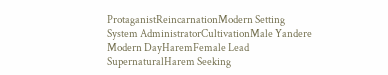ProtaganistReincarnationModern Setting
System AdministratorCultivationMale Yandere
Modern DayHaremFemale Lead
SupernaturalHarem Seeking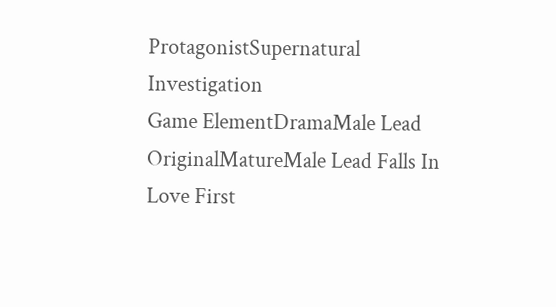ProtagonistSupernatural Investigation
Game ElementDramaMale Lead
OriginalMatureMale Lead Falls In Love First